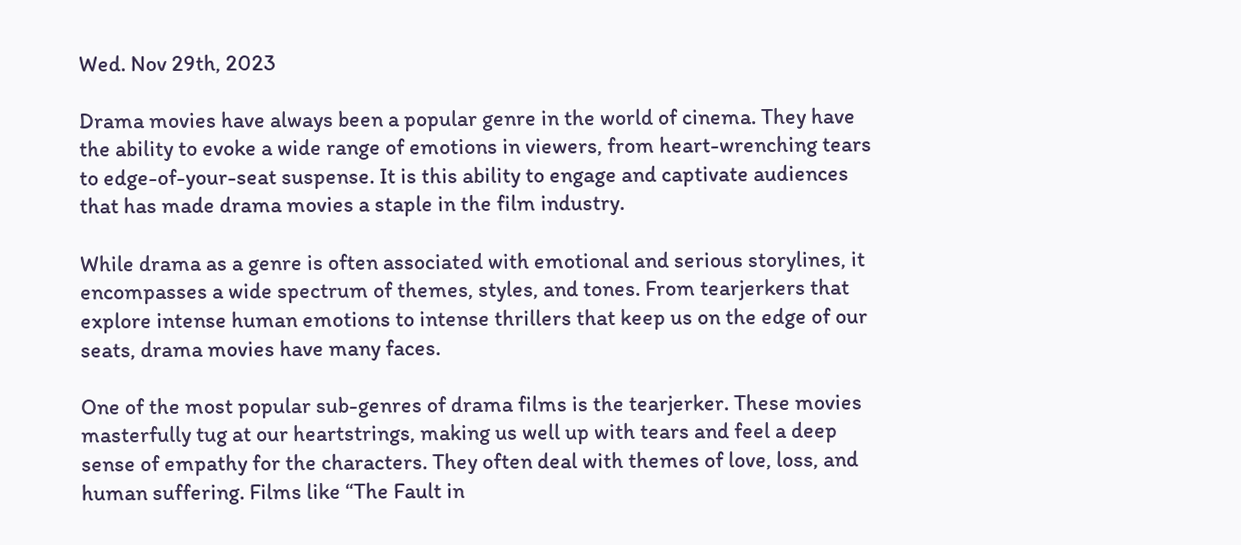Wed. Nov 29th, 2023

Drama movies have always been a popular genre in the world of cinema. They have the ability to evoke a wide range of emotions in viewers, from heart-wrenching tears to edge-of-your-seat suspense. It is this ability to engage and captivate audiences that has made drama movies a staple in the film industry.

While drama as a genre is often associated with emotional and serious storylines, it encompasses a wide spectrum of themes, styles, and tones. From tearjerkers that explore intense human emotions to intense thrillers that keep us on the edge of our seats, drama movies have many faces.

One of the most popular sub-genres of drama films is the tearjerker. These movies masterfully tug at our heartstrings, making us well up with tears and feel a deep sense of empathy for the characters. They often deal with themes of love, loss, and human suffering. Films like “The Fault in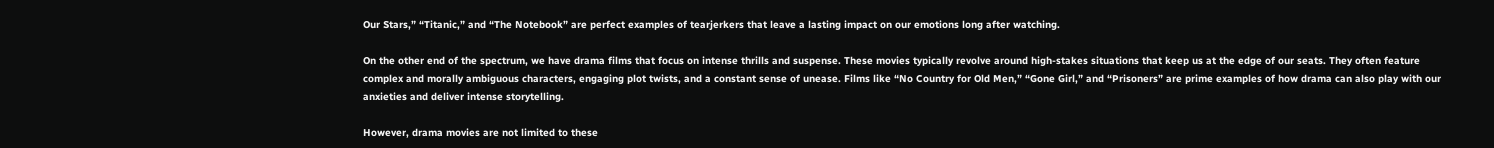Our Stars,” “Titanic,” and “The Notebook” are perfect examples of tearjerkers that leave a lasting impact on our emotions long after watching.

On the other end of the spectrum, we have drama films that focus on intense thrills and suspense. These movies typically revolve around high-stakes situations that keep us at the edge of our seats. They often feature complex and morally ambiguous characters, engaging plot twists, and a constant sense of unease. Films like “No Country for Old Men,” “Gone Girl,” and “Prisoners” are prime examples of how drama can also play with our anxieties and deliver intense storytelling.

However, drama movies are not limited to these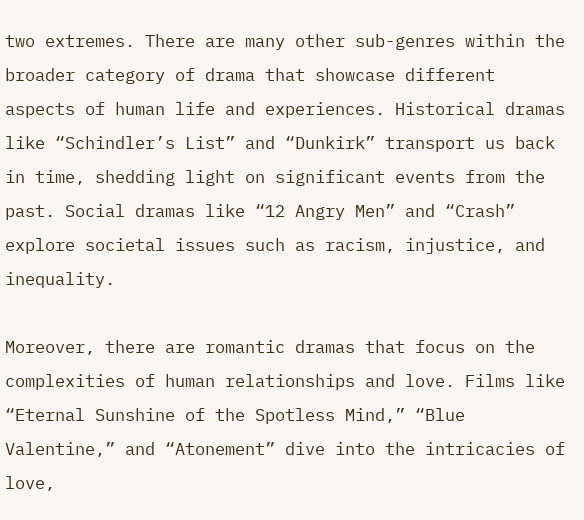two extremes. There are many other sub-genres within the broader category of drama that showcase different aspects of human life and experiences. Historical dramas like “Schindler’s List” and “Dunkirk” transport us back in time, shedding light on significant events from the past. Social dramas like “12 Angry Men” and “Crash” explore societal issues such as racism, injustice, and inequality.

Moreover, there are romantic dramas that focus on the complexities of human relationships and love. Films like “Eternal Sunshine of the Spotless Mind,” “Blue Valentine,” and “Atonement” dive into the intricacies of love,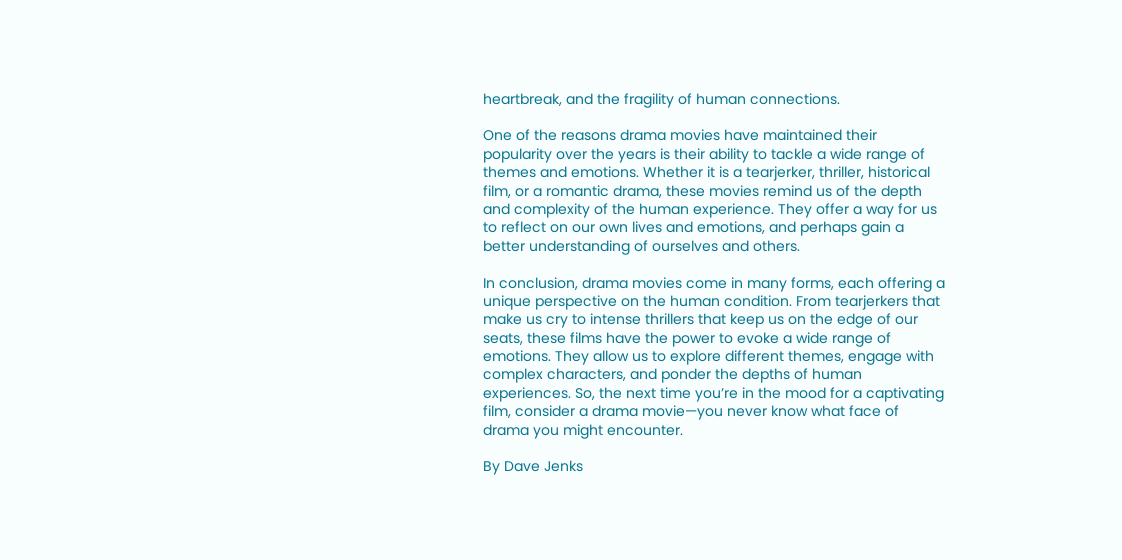heartbreak, and the fragility of human connections.

One of the reasons drama movies have maintained their popularity over the years is their ability to tackle a wide range of themes and emotions. Whether it is a tearjerker, thriller, historical film, or a romantic drama, these movies remind us of the depth and complexity of the human experience. They offer a way for us to reflect on our own lives and emotions, and perhaps gain a better understanding of ourselves and others.

In conclusion, drama movies come in many forms, each offering a unique perspective on the human condition. From tearjerkers that make us cry to intense thrillers that keep us on the edge of our seats, these films have the power to evoke a wide range of emotions. They allow us to explore different themes, engage with complex characters, and ponder the depths of human experiences. So, the next time you’re in the mood for a captivating film, consider a drama movie—you never know what face of drama you might encounter.

By Dave Jenks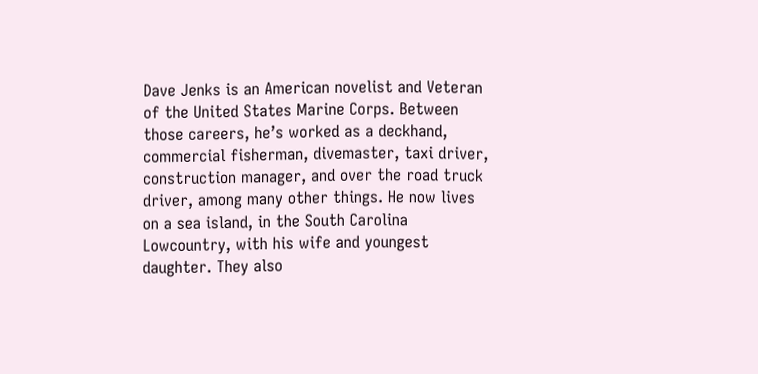Dave Jenks is an American novelist and Veteran of the United States Marine Corps. Between those careers, he’s worked as a deckhand, commercial fisherman, divemaster, taxi driver, construction manager, and over the road truck driver, among many other things. He now lives on a sea island, in the South Carolina Lowcountry, with his wife and youngest daughter. They also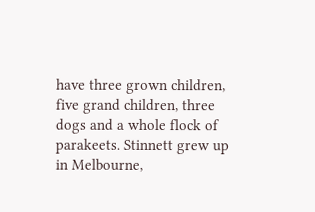have three grown children, five grand children, three dogs and a whole flock of parakeets. Stinnett grew up in Melbourne,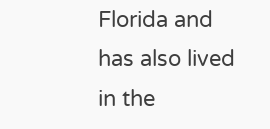Florida and has also lived in the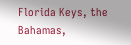Florida Keys, the Bahamas,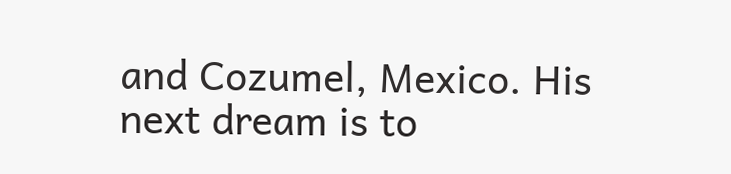and Cozumel, Mexico. His next dream is to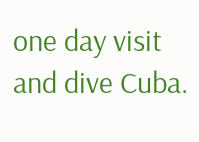one day visit and dive Cuba.